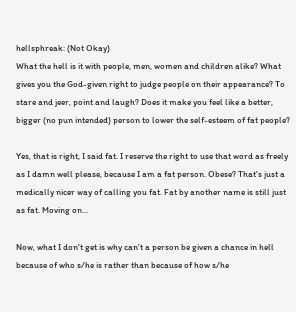hellsphreak: (Not Okay)
What the hell is it with people, men, women and children alike? What gives you the God-given right to judge people on their appearance? To stare and jeer, point and laugh? Does it make you feel like a better, bigger (no pun intended) person to lower the self-esteem of fat people?

Yes, that is right, I said fat. I reserve the right to use that word as freely as I damn well please, because I am a fat person. Obese? That's just a medically nicer way of calling you fat. Fat by another name is still just as fat. Moving on...

Now, what I don't get is why can't a person be given a chance in hell because of who s/he is rather than because of how s/he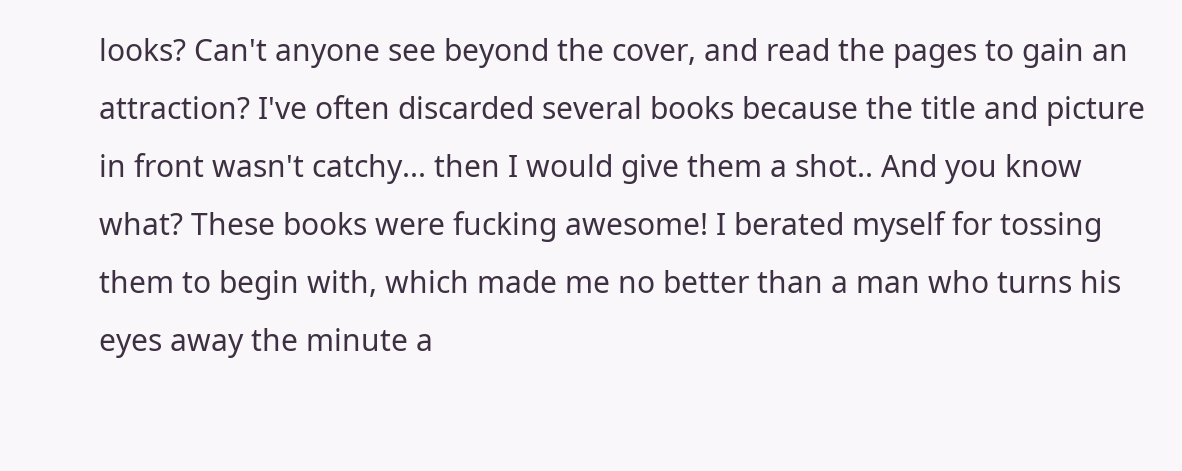looks? Can't anyone see beyond the cover, and read the pages to gain an attraction? I've often discarded several books because the title and picture in front wasn't catchy... then I would give them a shot.. And you know what? These books were fucking awesome! I berated myself for tossing them to begin with, which made me no better than a man who turns his eyes away the minute a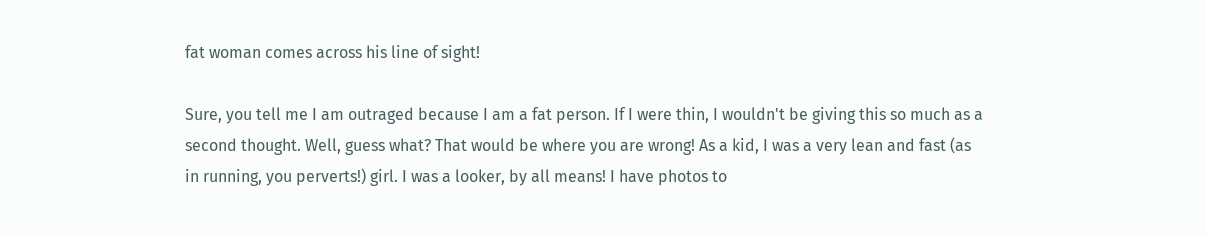fat woman comes across his line of sight!

Sure, you tell me I am outraged because I am a fat person. If I were thin, I wouldn't be giving this so much as a second thought. Well, guess what? That would be where you are wrong! As a kid, I was a very lean and fast (as in running, you perverts!) girl. I was a looker, by all means! I have photos to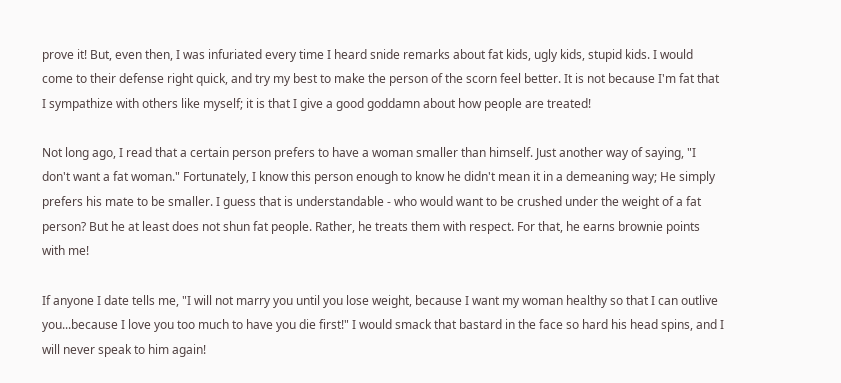prove it! But, even then, I was infuriated every time I heard snide remarks about fat kids, ugly kids, stupid kids. I would come to their defense right quick, and try my best to make the person of the scorn feel better. It is not because I'm fat that I sympathize with others like myself; it is that I give a good goddamn about how people are treated!

Not long ago, I read that a certain person prefers to have a woman smaller than himself. Just another way of saying, "I don't want a fat woman." Fortunately, I know this person enough to know he didn't mean it in a demeaning way; He simply prefers his mate to be smaller. I guess that is understandable - who would want to be crushed under the weight of a fat person? But he at least does not shun fat people. Rather, he treats them with respect. For that, he earns brownie points with me!

If anyone I date tells me, "I will not marry you until you lose weight, because I want my woman healthy so that I can outlive you...because I love you too much to have you die first!" I would smack that bastard in the face so hard his head spins, and I will never speak to him again!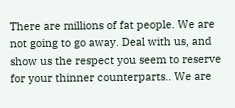There are millions of fat people. We are not going to go away. Deal with us, and show us the respect you seem to reserve for your thinner counterparts.. We are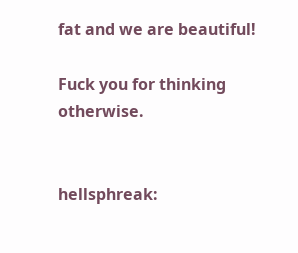fat and we are beautiful!

Fuck you for thinking otherwise.


hellsphreak: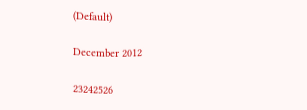(Default)

December 2012

23242526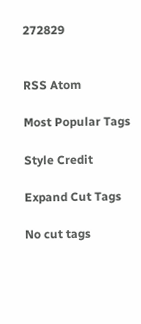272829


RSS Atom

Most Popular Tags

Style Credit

Expand Cut Tags

No cut tags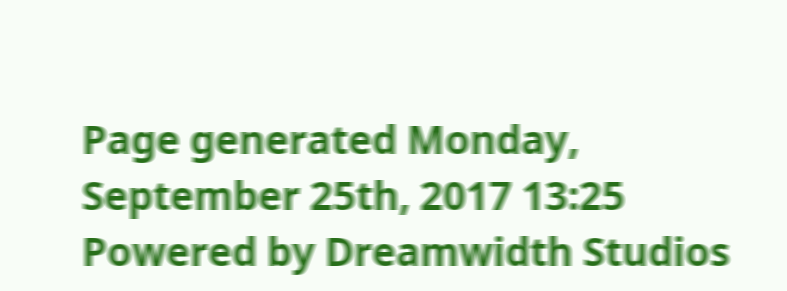Page generated Monday, September 25th, 2017 13:25
Powered by Dreamwidth Studios